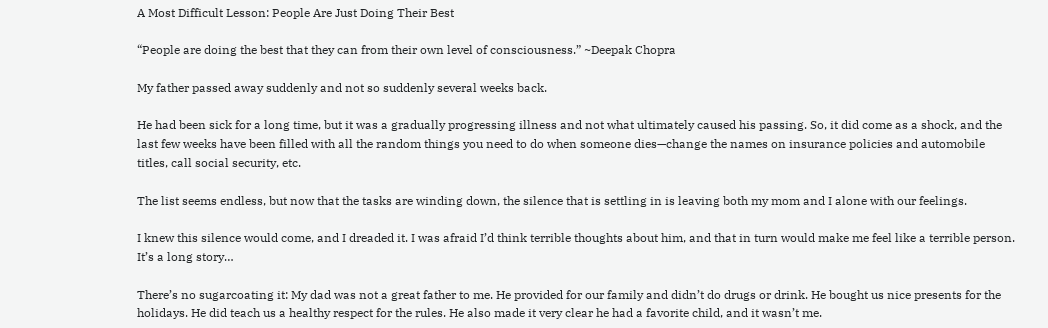A Most Difficult Lesson: People Are Just Doing Their Best

“People are doing the best that they can from their own level of consciousness.” ~Deepak Chopra

My father passed away suddenly and not so suddenly several weeks back.

He had been sick for a long time, but it was a gradually progressing illness and not what ultimately caused his passing. So, it did come as a shock, and the last few weeks have been filled with all the random things you need to do when someone dies—change the names on insurance policies and automobile titles, call social security, etc.

The list seems endless, but now that the tasks are winding down, the silence that is settling in is leaving both my mom and I alone with our feelings.

I knew this silence would come, and I dreaded it. I was afraid I’d think terrible thoughts about him, and that in turn would make me feel like a terrible person. It’s a long story…

There’s no sugarcoating it: My dad was not a great father to me. He provided for our family and didn’t do drugs or drink. He bought us nice presents for the holidays. He did teach us a healthy respect for the rules. He also made it very clear he had a favorite child, and it wasn’t me.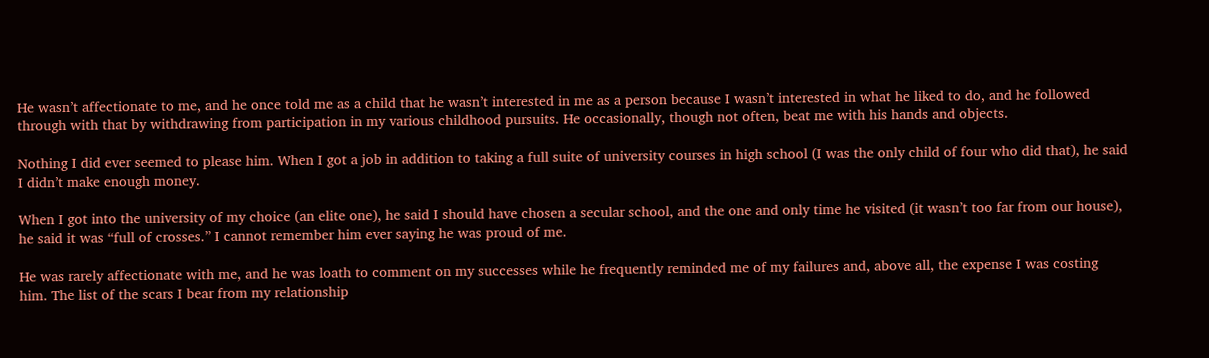He wasn’t affectionate to me, and he once told me as a child that he wasn’t interested in me as a person because I wasn’t interested in what he liked to do, and he followed through with that by withdrawing from participation in my various childhood pursuits. He occasionally, though not often, beat me with his hands and objects.

Nothing I did ever seemed to please him. When I got a job in addition to taking a full suite of university courses in high school (I was the only child of four who did that), he said I didn’t make enough money.

When I got into the university of my choice (an elite one), he said I should have chosen a secular school, and the one and only time he visited (it wasn’t too far from our house), he said it was “full of crosses.” I cannot remember him ever saying he was proud of me.

He was rarely affectionate with me, and he was loath to comment on my successes while he frequently reminded me of my failures and, above all, the expense I was costing him. The list of the scars I bear from my relationship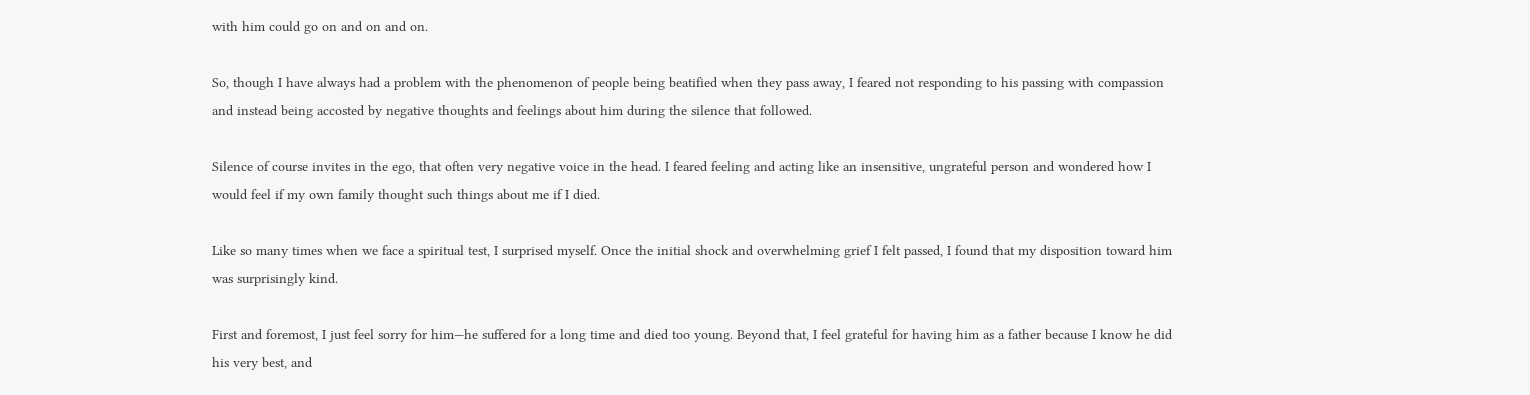with him could go on and on and on.

So, though I have always had a problem with the phenomenon of people being beatified when they pass away, I feared not responding to his passing with compassion and instead being accosted by negative thoughts and feelings about him during the silence that followed.

Silence of course invites in the ego, that often very negative voice in the head. I feared feeling and acting like an insensitive, ungrateful person and wondered how I would feel if my own family thought such things about me if I died.

Like so many times when we face a spiritual test, I surprised myself. Once the initial shock and overwhelming grief I felt passed, I found that my disposition toward him was surprisingly kind.

First and foremost, I just feel sorry for him—he suffered for a long time and died too young. Beyond that, I feel grateful for having him as a father because I know he did his very best, and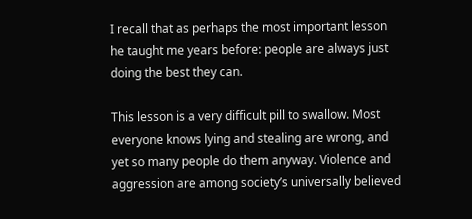I recall that as perhaps the most important lesson he taught me years before: people are always just doing the best they can.

This lesson is a very difficult pill to swallow. Most everyone knows lying and stealing are wrong, and yet so many people do them anyway. Violence and aggression are among society’s universally believed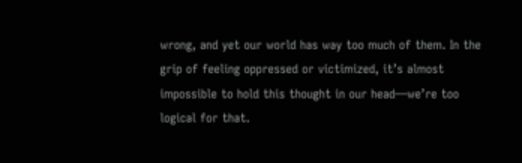wrong, and yet our world has way too much of them. In the grip of feeling oppressed or victimized, it’s almost impossible to hold this thought in our head—we’re too logical for that.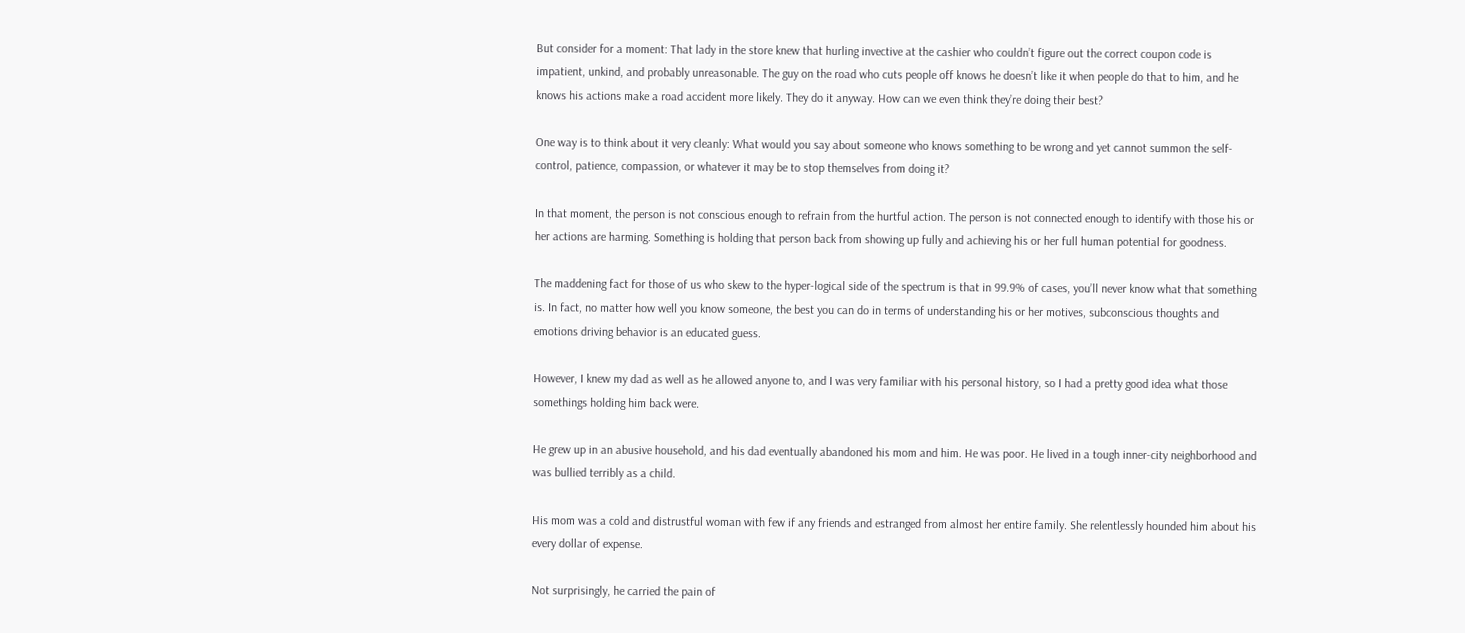But consider for a moment: That lady in the store knew that hurling invective at the cashier who couldn’t figure out the correct coupon code is impatient, unkind, and probably unreasonable. The guy on the road who cuts people off knows he doesn’t like it when people do that to him, and he knows his actions make a road accident more likely. They do it anyway. How can we even think they’re doing their best?

One way is to think about it very cleanly: What would you say about someone who knows something to be wrong and yet cannot summon the self-control, patience, compassion, or whatever it may be to stop themselves from doing it?

In that moment, the person is not conscious enough to refrain from the hurtful action. The person is not connected enough to identify with those his or her actions are harming. Something is holding that person back from showing up fully and achieving his or her full human potential for goodness.

The maddening fact for those of us who skew to the hyper-logical side of the spectrum is that in 99.9% of cases, you’ll never know what that something is. In fact, no matter how well you know someone, the best you can do in terms of understanding his or her motives, subconscious thoughts and emotions driving behavior is an educated guess.

However, I knew my dad as well as he allowed anyone to, and I was very familiar with his personal history, so I had a pretty good idea what those somethings holding him back were.

He grew up in an abusive household, and his dad eventually abandoned his mom and him. He was poor. He lived in a tough inner-city neighborhood and was bullied terribly as a child.

His mom was a cold and distrustful woman with few if any friends and estranged from almost her entire family. She relentlessly hounded him about his every dollar of expense.

Not surprisingly, he carried the pain of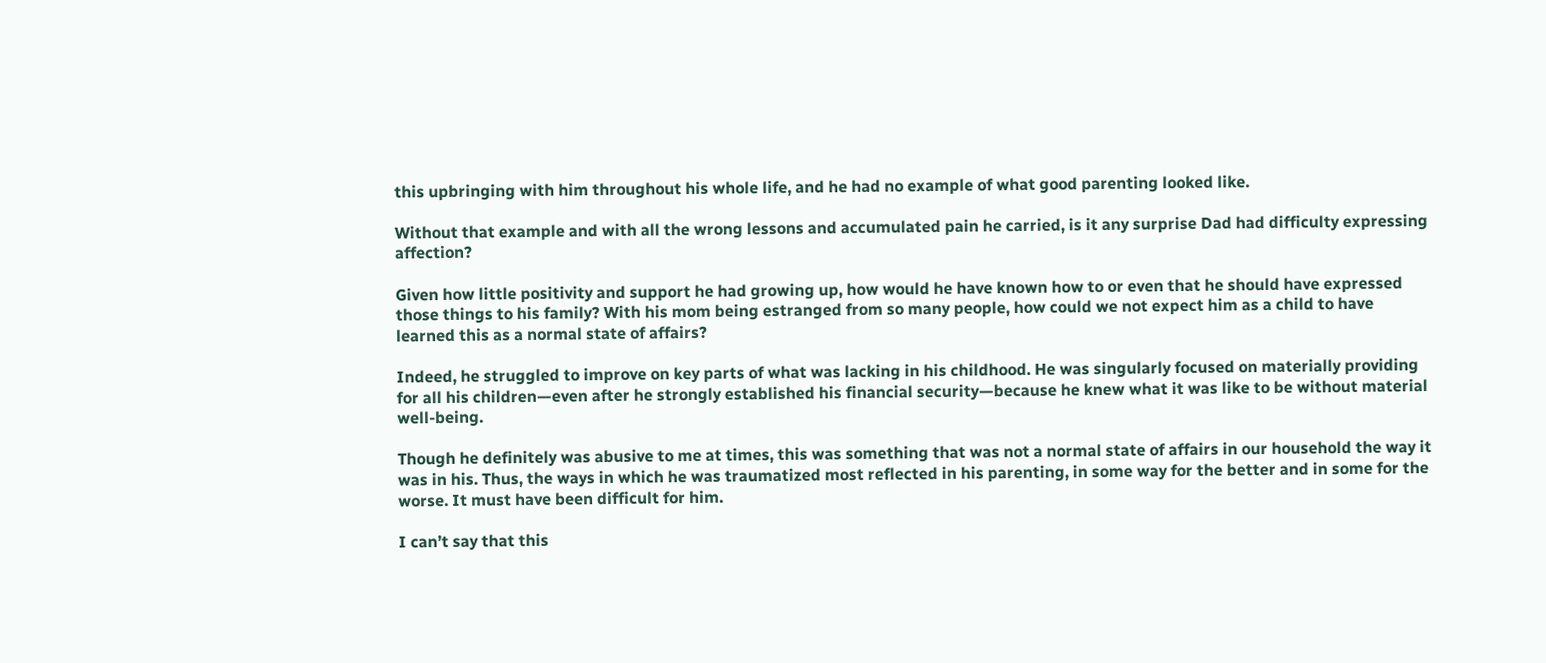this upbringing with him throughout his whole life, and he had no example of what good parenting looked like.

Without that example and with all the wrong lessons and accumulated pain he carried, is it any surprise Dad had difficulty expressing affection?

Given how little positivity and support he had growing up, how would he have known how to or even that he should have expressed those things to his family? With his mom being estranged from so many people, how could we not expect him as a child to have learned this as a normal state of affairs?

Indeed, he struggled to improve on key parts of what was lacking in his childhood. He was singularly focused on materially providing for all his children—even after he strongly established his financial security—because he knew what it was like to be without material well-being.

Though he definitely was abusive to me at times, this was something that was not a normal state of affairs in our household the way it was in his. Thus, the ways in which he was traumatized most reflected in his parenting, in some way for the better and in some for the worse. It must have been difficult for him.

I can’t say that this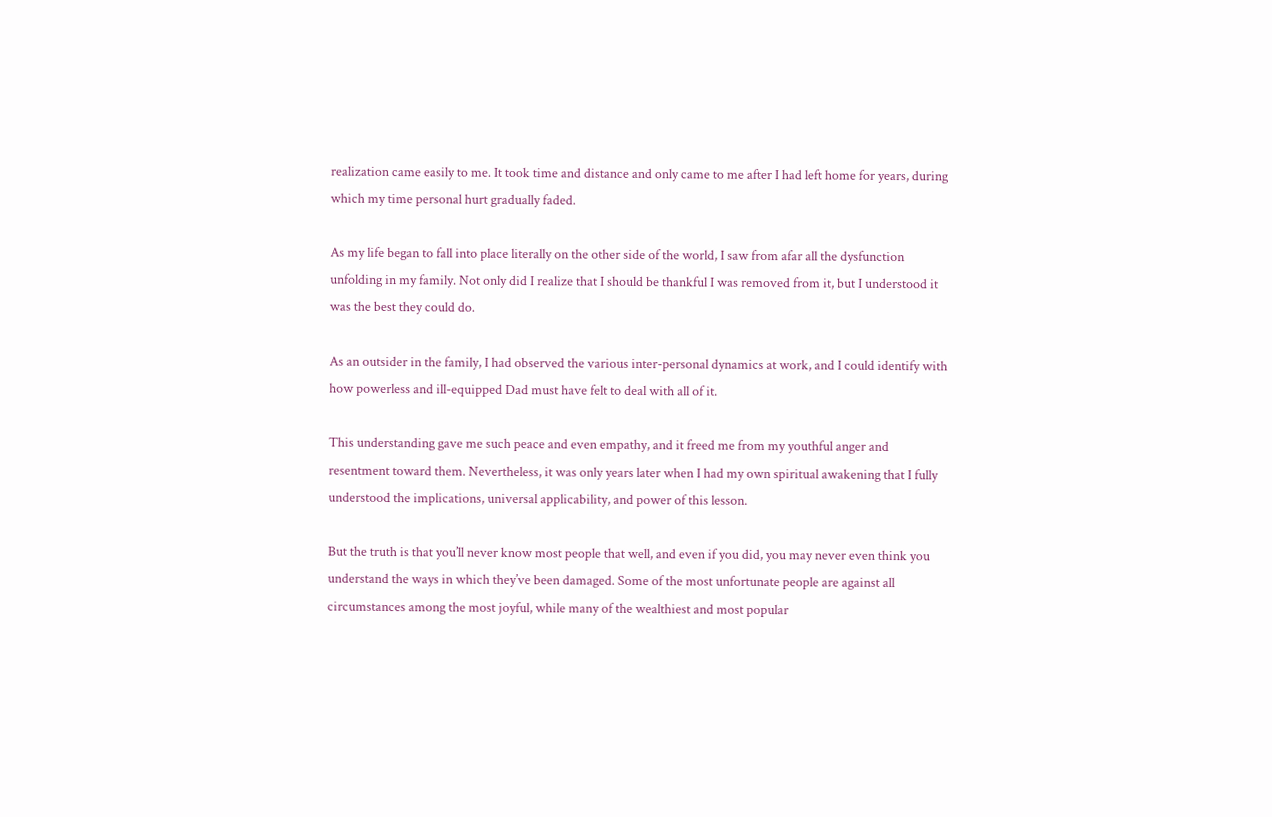realization came easily to me. It took time and distance and only came to me after I had left home for years, during which my time personal hurt gradually faded.

As my life began to fall into place literally on the other side of the world, I saw from afar all the dysfunction unfolding in my family. Not only did I realize that I should be thankful I was removed from it, but I understood it was the best they could do.

As an outsider in the family, I had observed the various inter-personal dynamics at work, and I could identify with how powerless and ill-equipped Dad must have felt to deal with all of it.

This understanding gave me such peace and even empathy, and it freed me from my youthful anger and resentment toward them. Nevertheless, it was only years later when I had my own spiritual awakening that I fully understood the implications, universal applicability, and power of this lesson.

But the truth is that you’ll never know most people that well, and even if you did, you may never even think you understand the ways in which they’ve been damaged. Some of the most unfortunate people are against all circumstances among the most joyful, while many of the wealthiest and most popular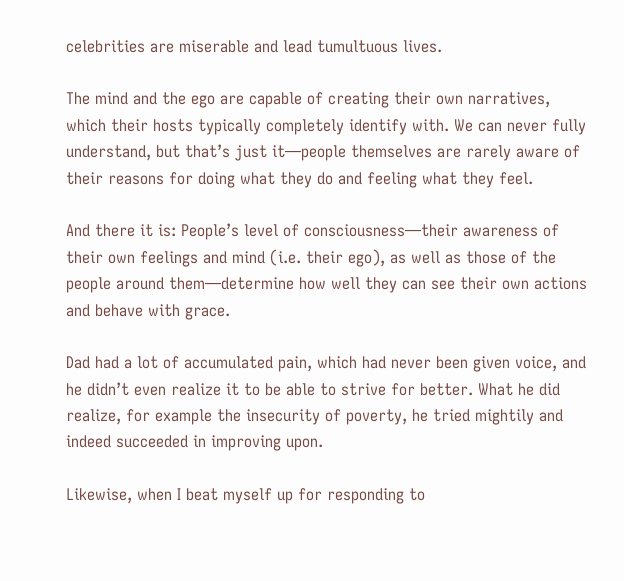celebrities are miserable and lead tumultuous lives.

The mind and the ego are capable of creating their own narratives, which their hosts typically completely identify with. We can never fully understand, but that’s just it—people themselves are rarely aware of their reasons for doing what they do and feeling what they feel.

And there it is: People’s level of consciousness—their awareness of their own feelings and mind (i.e. their ego), as well as those of the people around them—determine how well they can see their own actions and behave with grace.

Dad had a lot of accumulated pain, which had never been given voice, and he didn’t even realize it to be able to strive for better. What he did realize, for example the insecurity of poverty, he tried mightily and indeed succeeded in improving upon.

Likewise, when I beat myself up for responding to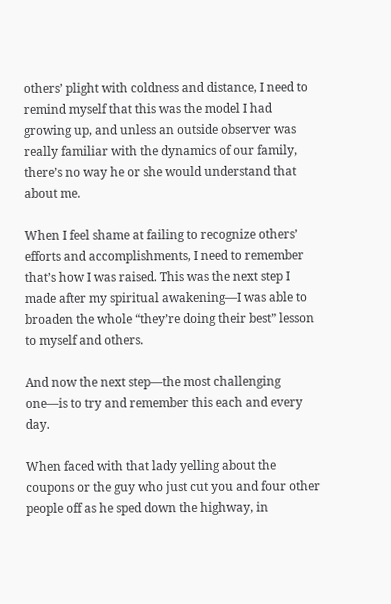others’ plight with coldness and distance, I need to remind myself that this was the model I had growing up, and unless an outside observer was really familiar with the dynamics of our family, there’s no way he or she would understand that about me.

When I feel shame at failing to recognize others’ efforts and accomplishments, I need to remember that’s how I was raised. This was the next step I made after my spiritual awakening—I was able to broaden the whole “they’re doing their best” lesson to myself and others.

And now the next step—the most challenging one—is to try and remember this each and every day.

When faced with that lady yelling about the coupons or the guy who just cut you and four other people off as he sped down the highway, in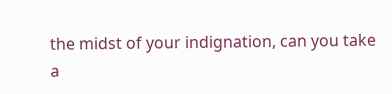the midst of your indignation, can you take a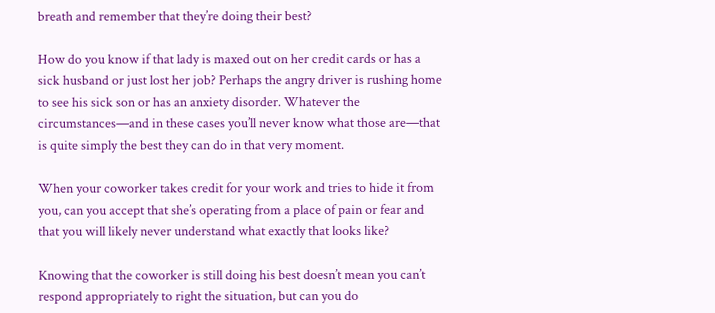breath and remember that they’re doing their best?

How do you know if that lady is maxed out on her credit cards or has a sick husband or just lost her job? Perhaps the angry driver is rushing home to see his sick son or has an anxiety disorder. Whatever the circumstances—and in these cases you’ll never know what those are—that is quite simply the best they can do in that very moment.

When your coworker takes credit for your work and tries to hide it from you, can you accept that she’s operating from a place of pain or fear and that you will likely never understand what exactly that looks like?

Knowing that the coworker is still doing his best doesn’t mean you can’t respond appropriately to right the situation, but can you do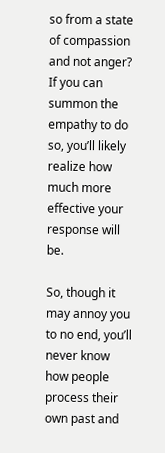so from a state of compassion and not anger? If you can summon the empathy to do so, you’ll likely realize how much more effective your response will be.

So, though it may annoy you to no end, you’ll never know how people process their own past and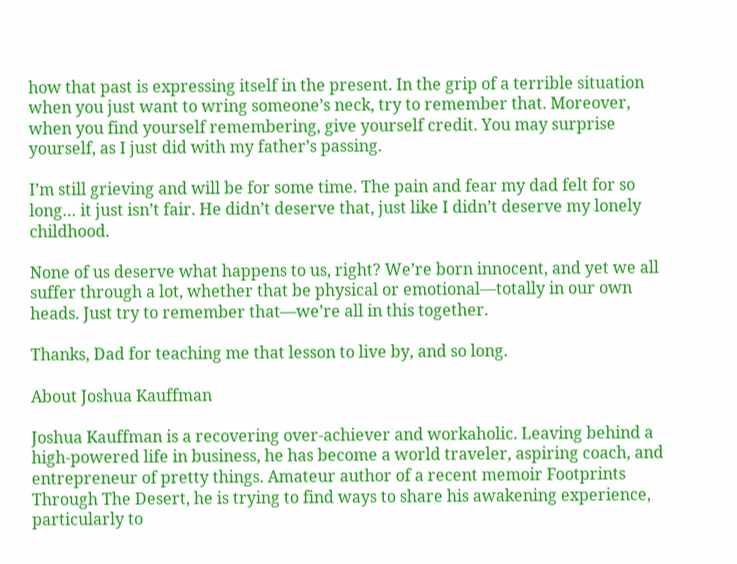how that past is expressing itself in the present. In the grip of a terrible situation when you just want to wring someone’s neck, try to remember that. Moreover, when you find yourself remembering, give yourself credit. You may surprise yourself, as I just did with my father’s passing.

I’m still grieving and will be for some time. The pain and fear my dad felt for so long… it just isn’t fair. He didn’t deserve that, just like I didn’t deserve my lonely childhood.

None of us deserve what happens to us, right? We’re born innocent, and yet we all suffer through a lot, whether that be physical or emotional—totally in our own heads. Just try to remember that—we’re all in this together.

Thanks, Dad for teaching me that lesson to live by, and so long.

About Joshua Kauffman

Joshua Kauffman is a recovering over-achiever and workaholic. Leaving behind a high-powered life in business, he has become a world traveler, aspiring coach, and entrepreneur of pretty things. Amateur author of a recent memoir Footprints Through The Desert, he is trying to find ways to share his awakening experience, particularly to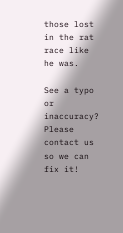those lost in the rat race like he was.

See a typo or inaccuracy? Please contact us so we can fix it!